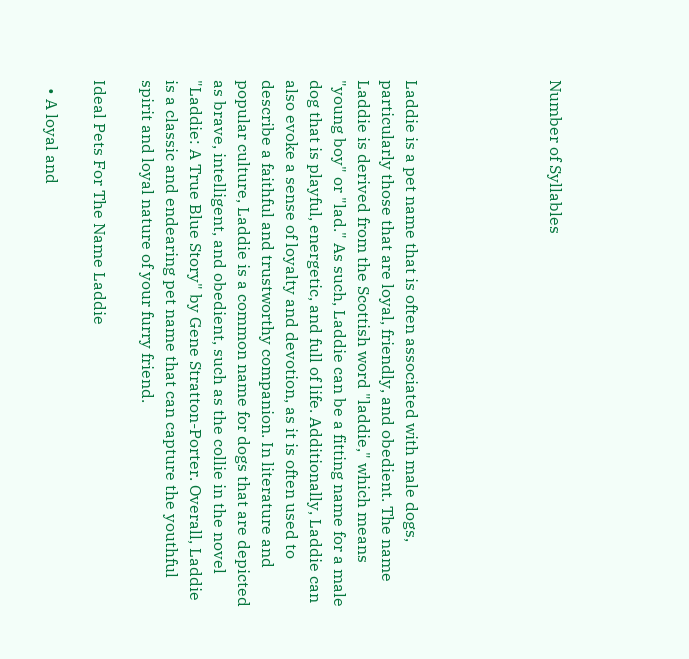Number of Syllables





Laddie is a pet name that is often associated with male dogs, particularly those that are loyal, friendly, and obedient. The name Laddie is derived from the Scottish word "laddie," which means "young boy" or "lad." As such, Laddie can be a fitting name for a male dog that is playful, energetic, and full of life. Additionally, Laddie can also evoke a sense of loyalty and devotion, as it is often used to describe a faithful and trustworthy companion. In literature and popular culture, Laddie is a common name for dogs that are depicted as brave, intelligent, and obedient, such as the collie in the novel "Laddie: A True Blue Story" by Gene Stratton-Porter. Overall, Laddie is a classic and endearing pet name that can capture the youthful spirit and loyal nature of your furry friend.

Ideal Pets For The Name Laddie

  • A loyal and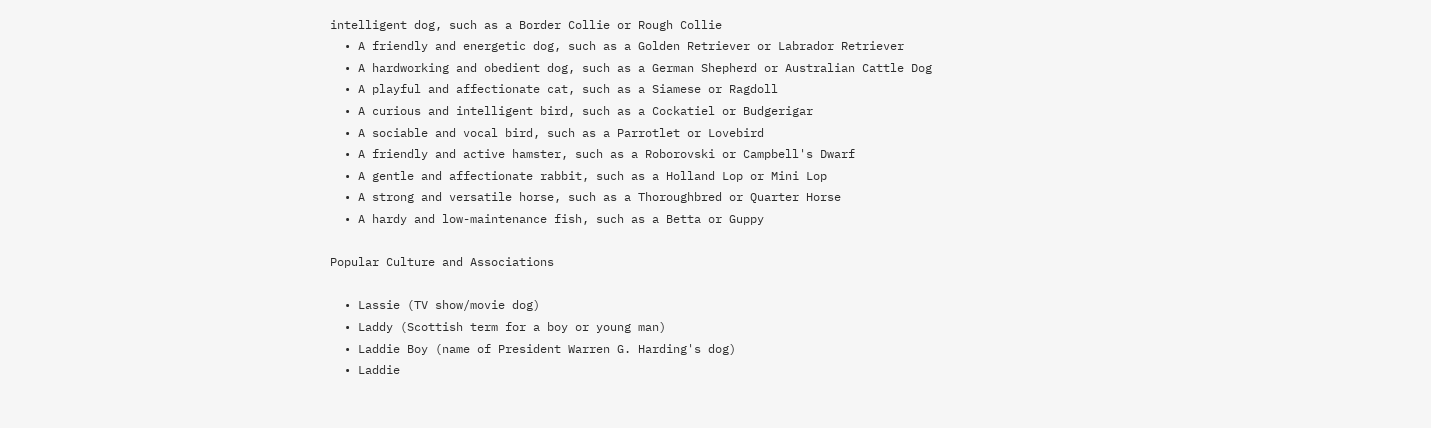intelligent dog, such as a Border Collie or Rough Collie
  • A friendly and energetic dog, such as a Golden Retriever or Labrador Retriever
  • A hardworking and obedient dog, such as a German Shepherd or Australian Cattle Dog
  • A playful and affectionate cat, such as a Siamese or Ragdoll
  • A curious and intelligent bird, such as a Cockatiel or Budgerigar
  • A sociable and vocal bird, such as a Parrotlet or Lovebird
  • A friendly and active hamster, such as a Roborovski or Campbell's Dwarf
  • A gentle and affectionate rabbit, such as a Holland Lop or Mini Lop
  • A strong and versatile horse, such as a Thoroughbred or Quarter Horse
  • A hardy and low-maintenance fish, such as a Betta or Guppy

Popular Culture and Associations

  • Lassie (TV show/movie dog)
  • Laddy (Scottish term for a boy or young man)
  • Laddie Boy (name of President Warren G. Harding's dog)
  • Laddie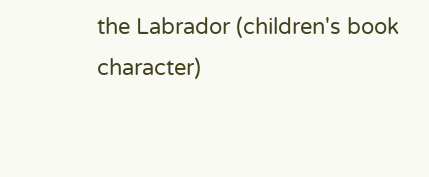the Labrador (children's book character)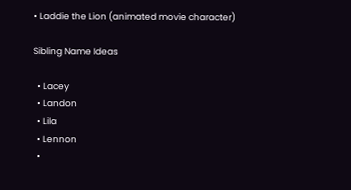• Laddie the Lion (animated movie character)

Sibling Name Ideas

  • Lacey
  • Landon
  • Lila
  • Lennon
  •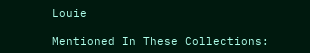Louie

Mentioned In These Collections: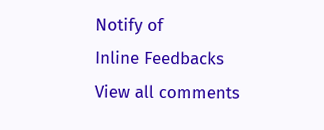Notify of
Inline Feedbacks
View all comments